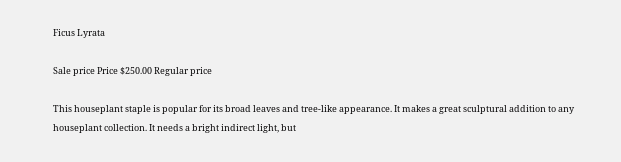Ficus Lyrata

Sale price Price $250.00 Regular price

This houseplant staple is popular for its broad leaves and tree-like appearance. It makes a great sculptural addition to any houseplant collection. It needs a bright indirect light, but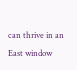can thrive in an East window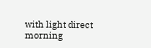with light direct morning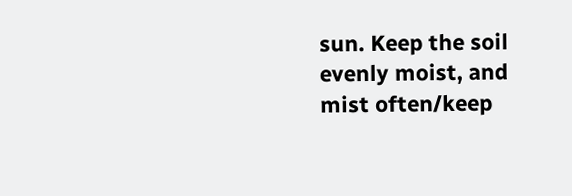sun. Keep the soil evenly moist, and mist often/keep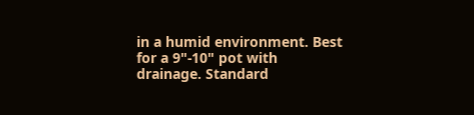in a humid environment. Best for a 9"-10" pot with drainage. Standard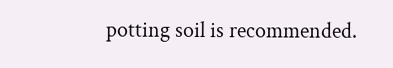potting soil is recommended.